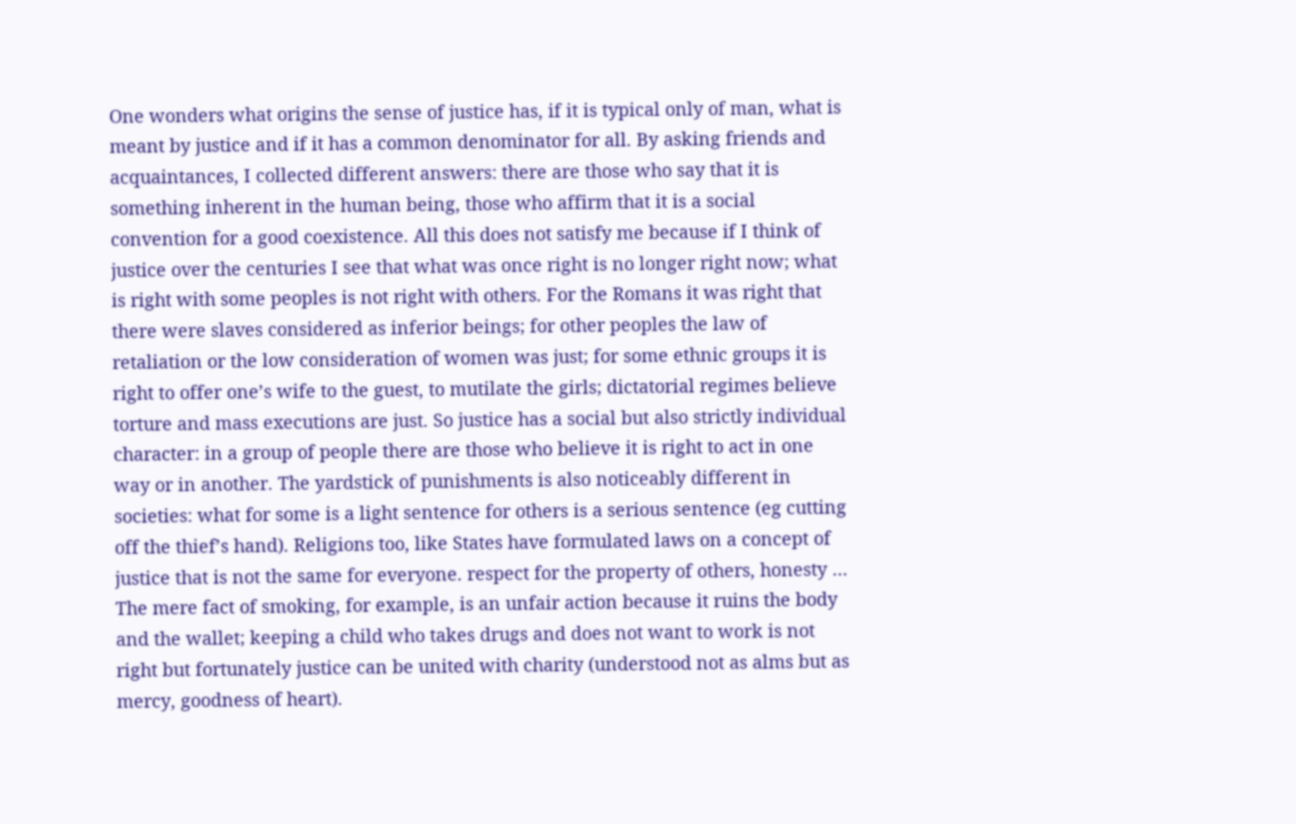One wonders what origins the sense of justice has, if it is typical only of man, what is meant by justice and if it has a common denominator for all. By asking friends and acquaintances, I collected different answers: there are those who say that it is something inherent in the human being, those who affirm that it is a social convention for a good coexistence. All this does not satisfy me because if I think of justice over the centuries I see that what was once right is no longer right now; what is right with some peoples is not right with others. For the Romans it was right that there were slaves considered as inferior beings; for other peoples the law of retaliation or the low consideration of women was just; for some ethnic groups it is right to offer one’s wife to the guest, to mutilate the girls; dictatorial regimes believe torture and mass executions are just. So justice has a social but also strictly individual character: in a group of people there are those who believe it is right to act in one way or in another. The yardstick of punishments is also noticeably different in societies: what for some is a light sentence for others is a serious sentence (eg cutting off the thief’s hand). Religions too, like States have formulated laws on a concept of justice that is not the same for everyone. respect for the property of others, honesty … The mere fact of smoking, for example, is an unfair action because it ruins the body and the wallet; keeping a child who takes drugs and does not want to work is not right but fortunately justice can be united with charity (understood not as alms but as mercy, goodness of heart).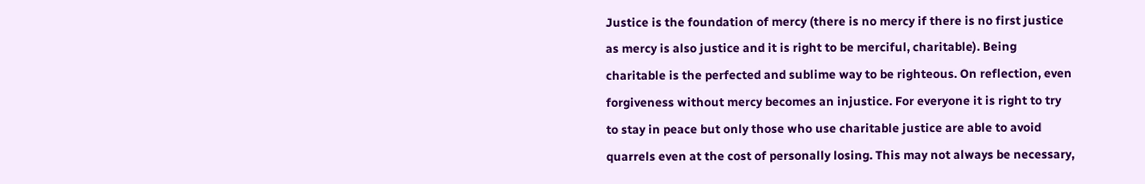Justice is the foundation of mercy (there is no mercy if there is no first justice as mercy is also justice and it is right to be merciful, charitable). Being charitable is the perfected and sublime way to be righteous. On reflection, even forgiveness without mercy becomes an injustice. For everyone it is right to try to stay in peace but only those who use charitable justice are able to avoid quarrels even at the cost of personally losing. This may not always be necessary,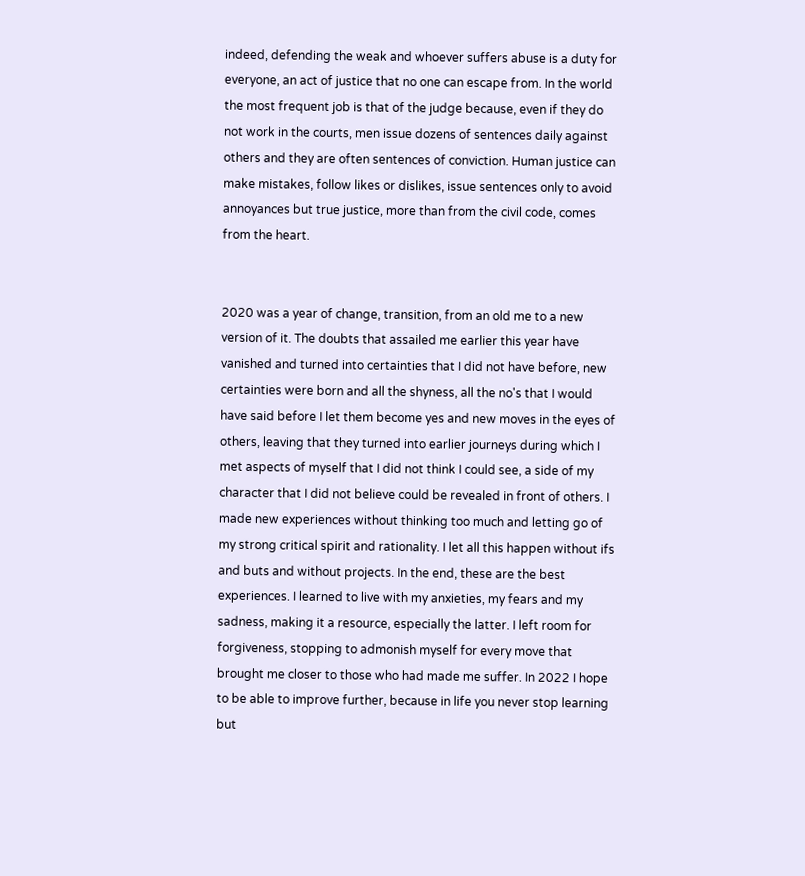indeed, defending the weak and whoever suffers abuse is a duty for everyone, an act of justice that no one can escape from. In the world the most frequent job is that of the judge because, even if they do not work in the courts, men issue dozens of sentences daily against others and they are often sentences of conviction. Human justice can make mistakes, follow likes or dislikes, issue sentences only to avoid annoyances but true justice, more than from the civil code, comes from the heart.


2020 was a year of change, transition, from an old me to a new version of it. The doubts that assailed me earlier this year have vanished and turned into certainties that I did not have before, new certainties were born and all the shyness, all the no's that I would have said before I let them become yes and new moves in the eyes of others, leaving that they turned into earlier journeys during which I met aspects of myself that I did not think I could see, a side of my character that I did not believe could be revealed in front of others. I made new experiences without thinking too much and letting go of my strong critical spirit and rationality. I let all this happen without ifs and buts and without projects. In the end, these are the best experiences. I learned to live with my anxieties, my fears and my sadness, making it a resource, especially the latter. I left room for forgiveness, stopping to admonish myself for every move that brought me closer to those who had made me suffer. In 2022 I hope to be able to improve further, because in life you never stop learning but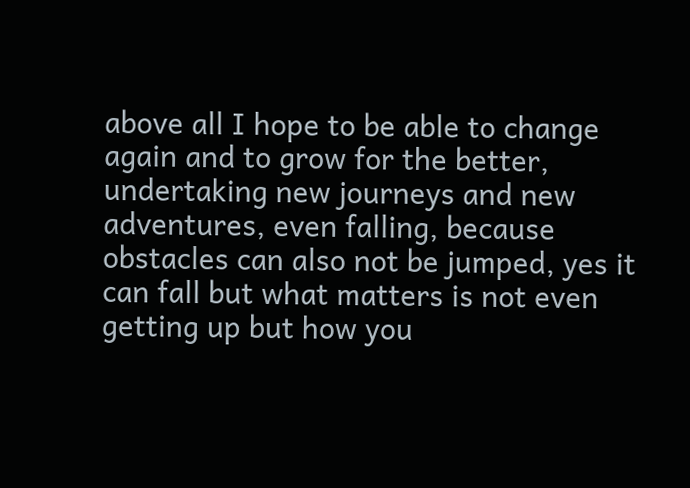above all I hope to be able to change again and to grow for the better, undertaking new journeys and new adventures, even falling, because obstacles can also not be jumped, yes it can fall but what matters is not even getting up but how you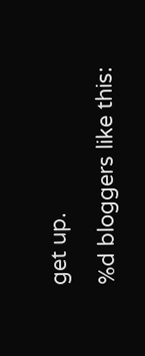get up.

%d bloggers like this: